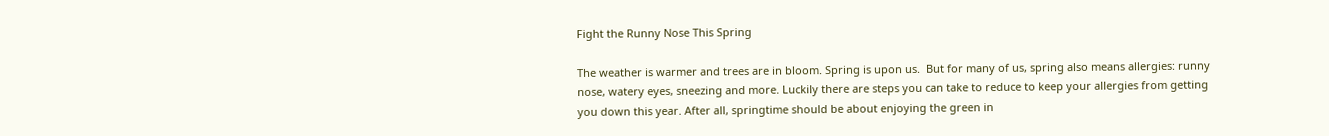Fight the Runny Nose This Spring

The weather is warmer and trees are in bloom. Spring is upon us.  But for many of us, spring also means allergies: runny nose, watery eyes, sneezing and more. Luckily there are steps you can take to reduce to keep your allergies from getting you down this year. After all, springtime should be about enjoying the green in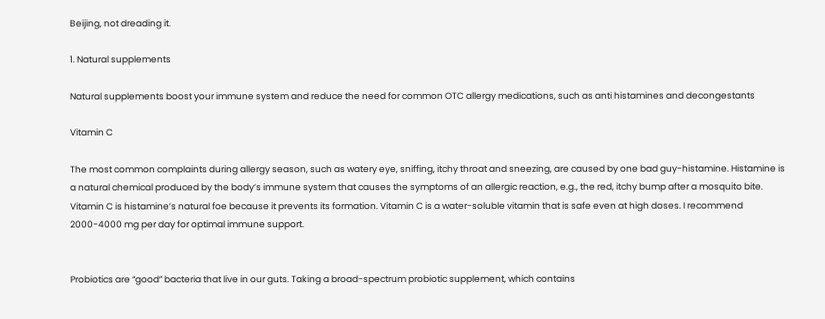Beijing, not dreading it.

1. Natural supplements

Natural supplements boost your immune system and reduce the need for common OTC allergy medications, such as anti histamines and decongestants

Vitamin C

The most common complaints during allergy season, such as watery eye, sniffing, itchy throat and sneezing, are caused by one bad guy-histamine. Histamine is a natural chemical produced by the body’s immune system that causes the symptoms of an allergic reaction, e.g., the red, itchy bump after a mosquito bite. Vitamin C is histamine’s natural foe because it prevents its formation. Vitamin C is a water-soluble vitamin that is safe even at high doses. I recommend 2000-4000 mg per day for optimal immune support.


Probiotics are “good” bacteria that live in our guts. Taking a broad-spectrum probiotic supplement, which contains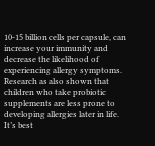10-15 billion cells per capsule, can increase your immunity and decrease the likelihood of experiencing allergy symptoms. Research as also shown that children who take probiotic supplements are less prone to developing allergies later in life. It’s best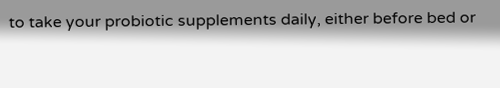to take your probiotic supplements daily, either before bed or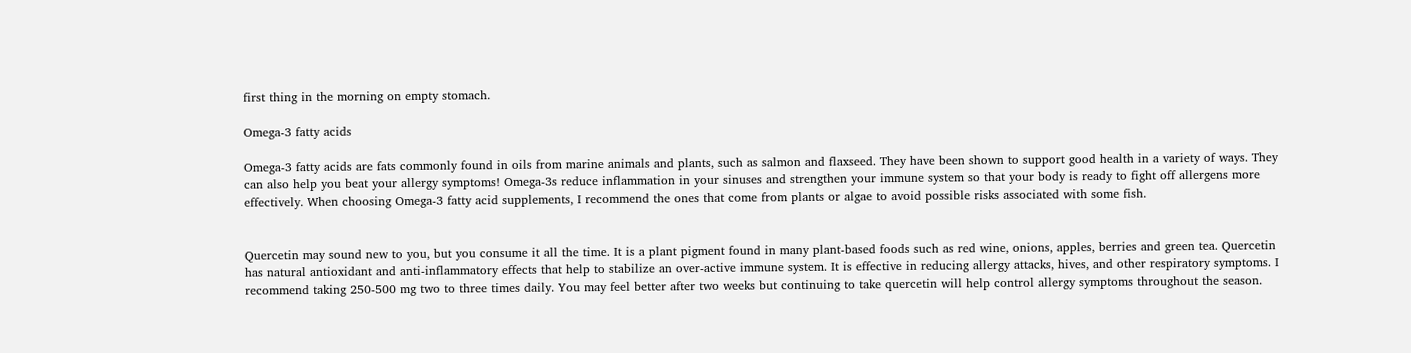first thing in the morning on empty stomach.

Omega-3 fatty acids

Omega-3 fatty acids are fats commonly found in oils from marine animals and plants, such as salmon and flaxseed. They have been shown to support good health in a variety of ways. They can also help you beat your allergy symptoms! Omega-3s reduce inflammation in your sinuses and strengthen your immune system so that your body is ready to fight off allergens more effectively. When choosing Omega-3 fatty acid supplements, I recommend the ones that come from plants or algae to avoid possible risks associated with some fish.


Quercetin may sound new to you, but you consume it all the time. It is a plant pigment found in many plant-based foods such as red wine, onions, apples, berries and green tea. Quercetin has natural antioxidant and anti-inflammatory effects that help to stabilize an over-active immune system. It is effective in reducing allergy attacks, hives, and other respiratory symptoms. I recommend taking 250-500 mg two to three times daily. You may feel better after two weeks but continuing to take quercetin will help control allergy symptoms throughout the season.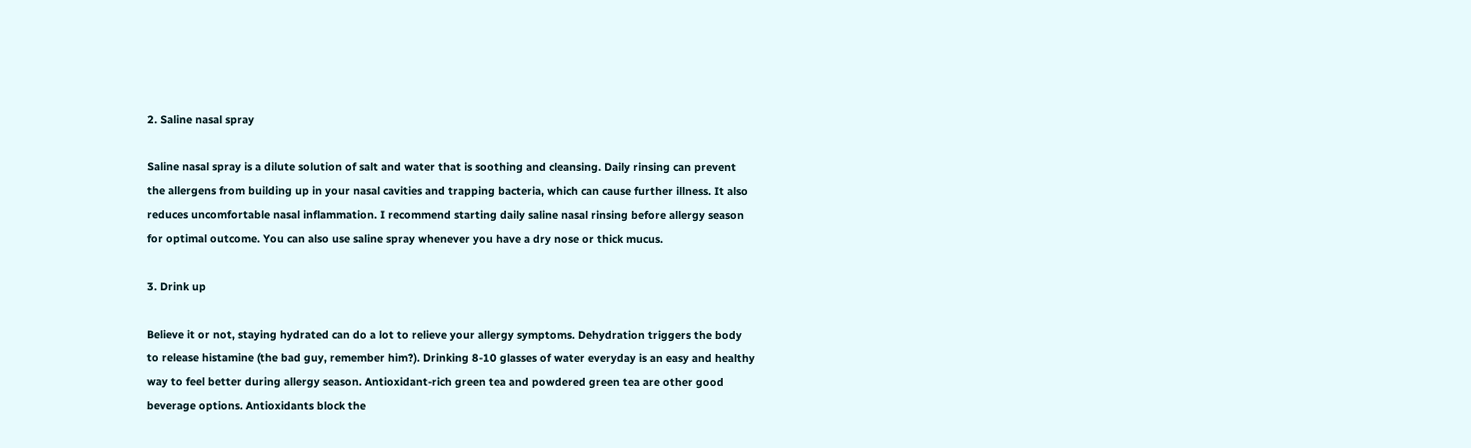2. Saline nasal spray

Saline nasal spray is a dilute solution of salt and water that is soothing and cleansing. Daily rinsing can prevent the allergens from building up in your nasal cavities and trapping bacteria, which can cause further illness. It also reduces uncomfortable nasal inflammation. I recommend starting daily saline nasal rinsing before allergy season for optimal outcome. You can also use saline spray whenever you have a dry nose or thick mucus.

3. Drink up

Believe it or not, staying hydrated can do a lot to relieve your allergy symptoms. Dehydration triggers the body to release histamine (the bad guy, remember him?). Drinking 8-10 glasses of water everyday is an easy and healthy way to feel better during allergy season. Antioxidant-rich green tea and powdered green tea are other good beverage options. Antioxidants block the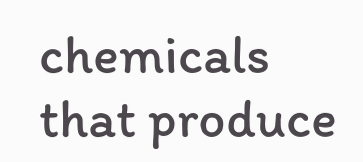chemicals that produce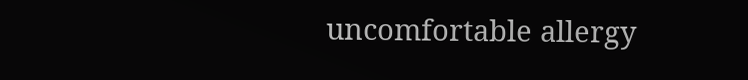uncomfortable allergy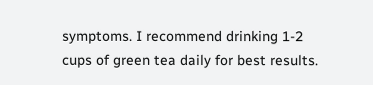symptoms. I recommend drinking 1-2 cups of green tea daily for best results.